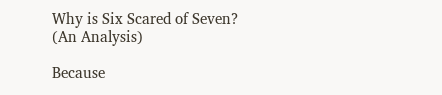Why is Six Scared of Seven? (An Analysis)

Because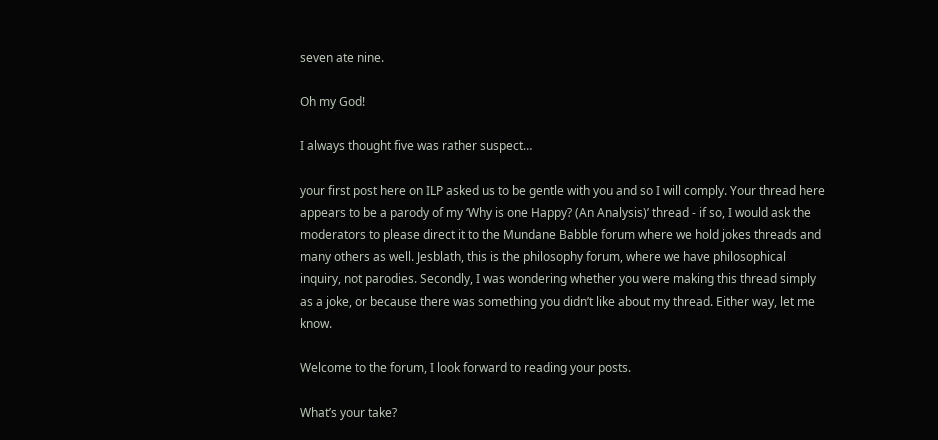seven ate nine.

Oh my God!

I always thought five was rather suspect…

your first post here on ILP asked us to be gentle with you and so I will comply. Your thread here appears to be a parody of my ‘Why is one Happy? (An Analysis)’ thread - if so, I would ask the moderators to please direct it to the Mundane Babble forum where we hold jokes threads and many others as well. Jesblath, this is the philosophy forum, where we have philosophical inquiry, not parodies. Secondly, I was wondering whether you were making this thread simply as a joke, or because there was something you didn’t like about my thread. Either way, let me know.

Welcome to the forum, I look forward to reading your posts.

What’s your take?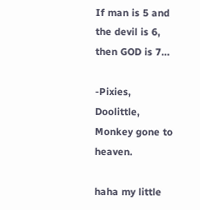If man is 5 and the devil is 6, then GOD is 7…

-Pixies, Doolittle, Monkey gone to heaven.

haha my little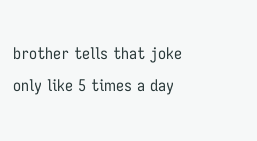brother tells that joke only like 5 times a day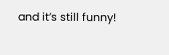and it’s still funny!